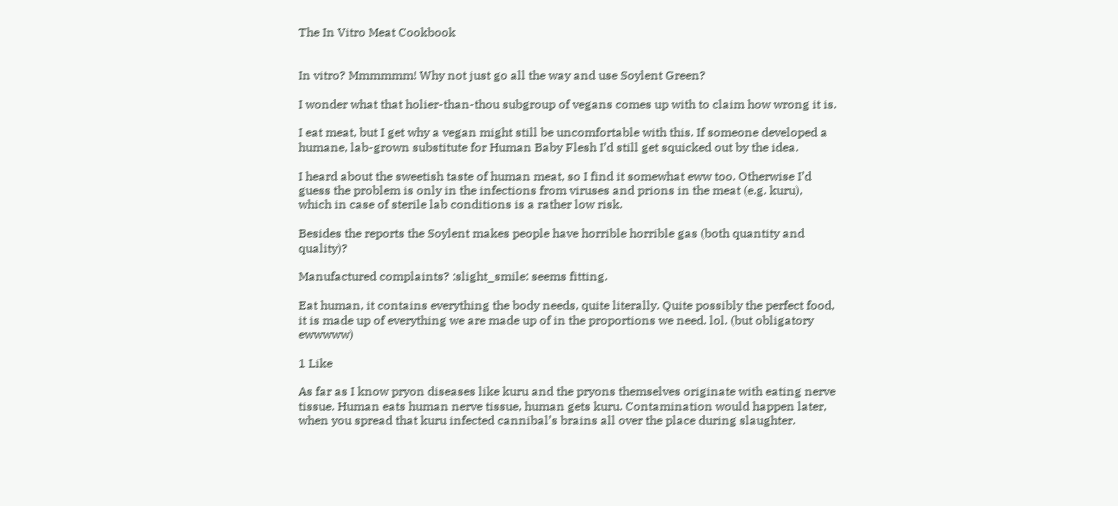The In Vitro Meat Cookbook


In vitro? Mmmmmm! Why not just go all the way and use Soylent Green?

I wonder what that holier-than-thou subgroup of vegans comes up with to claim how wrong it is.

I eat meat, but I get why a vegan might still be uncomfortable with this. If someone developed a humane, lab-grown substitute for Human Baby Flesh I’d still get squicked out by the idea.

I heard about the sweetish taste of human meat, so I find it somewhat eww too. Otherwise I’d guess the problem is only in the infections from viruses and prions in the meat (e.g. kuru), which in case of sterile lab conditions is a rather low risk.

Besides the reports the Soylent makes people have horrible horrible gas (both quantity and quality)?

Manufactured complaints? :slight_smile: seems fitting.

Eat human, it contains everything the body needs, quite literally. Quite possibly the perfect food, it is made up of everything we are made up of in the proportions we need. lol. (but obligatory ewwwww)

1 Like

As far as I know pryon diseases like kuru and the pryons themselves originate with eating nerve tissue. Human eats human nerve tissue, human gets kuru. Contamination would happen later, when you spread that kuru infected cannibal’s brains all over the place during slaughter.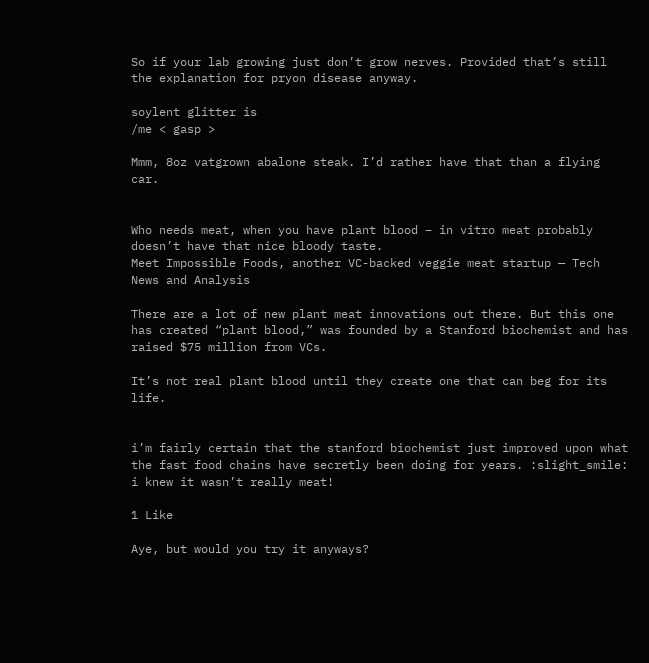So if your lab growing just don’t grow nerves. Provided that’s still the explanation for pryon disease anyway.

soylent glitter is
/me < gasp >

Mmm, 8oz vatgrown abalone steak. I’d rather have that than a flying car.


Who needs meat, when you have plant blood – in vitro meat probably doesn’t have that nice bloody taste.
Meet Impossible Foods, another VC-backed veggie meat startup — Tech News and Analysis

There are a lot of new plant meat innovations out there. But this one has created “plant blood,” was founded by a Stanford biochemist and has raised $75 million from VCs.

It’s not real plant blood until they create one that can beg for its life.


i’m fairly certain that the stanford biochemist just improved upon what the fast food chains have secretly been doing for years. :slight_smile: i knew it wasn’t really meat!

1 Like

Aye, but would you try it anyways?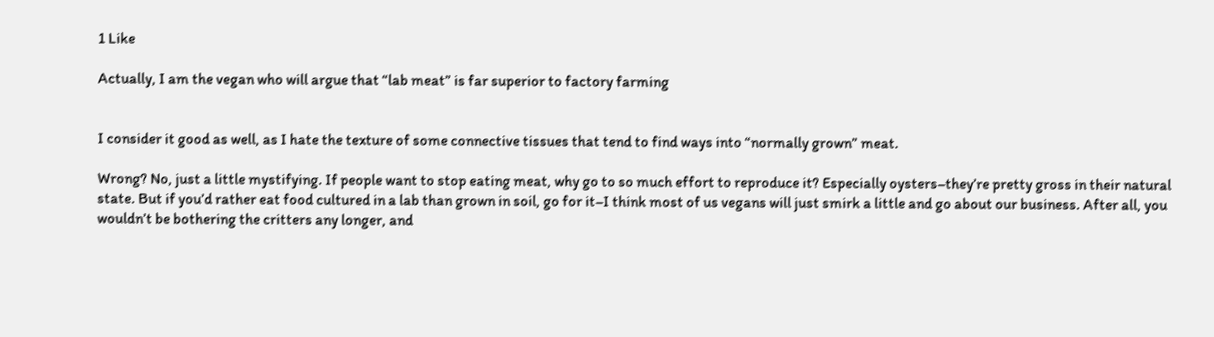1 Like

Actually, I am the vegan who will argue that “lab meat” is far superior to factory farming


I consider it good as well, as I hate the texture of some connective tissues that tend to find ways into “normally grown” meat.

Wrong? No, just a little mystifying. If people want to stop eating meat, why go to so much effort to reproduce it? Especially oysters–they’re pretty gross in their natural state. But if you’d rather eat food cultured in a lab than grown in soil, go for it–I think most of us vegans will just smirk a little and go about our business. After all, you wouldn’t be bothering the critters any longer, and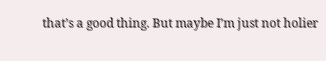that’s a good thing. But maybe I’m just not holier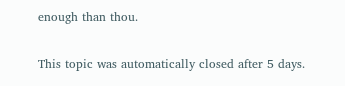enough than thou.

This topic was automatically closed after 5 days.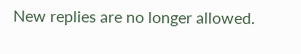New replies are no longer allowed.